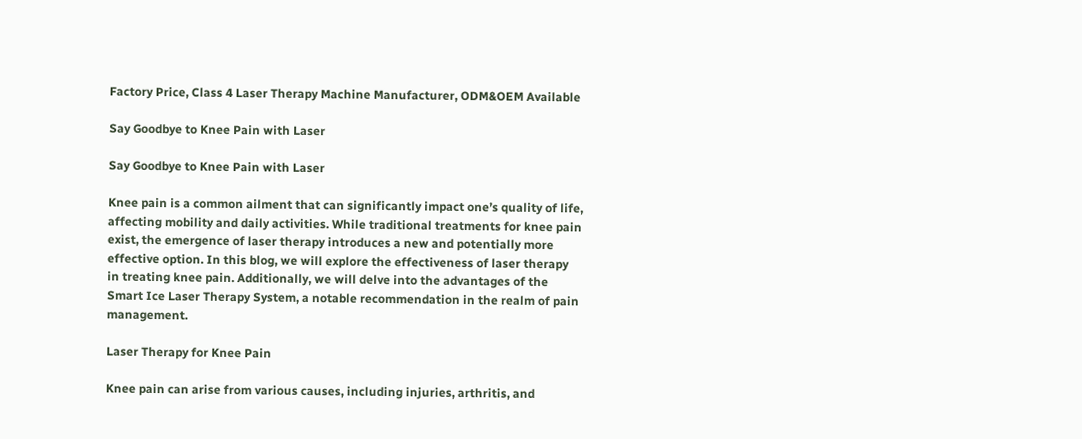Factory Price, Class 4 Laser Therapy Machine Manufacturer, ODM&OEM Available

Say Goodbye to Knee Pain with Laser

Say Goodbye to Knee Pain with Laser

Knee pain is a common ailment that can significantly impact one’s quality of life, affecting mobility and daily activities. While traditional treatments for knee pain exist, the emergence of laser therapy introduces a new and potentially more effective option. In this blog, we will explore the effectiveness of laser therapy in treating knee pain. Additionally, we will delve into the advantages of the Smart Ice Laser Therapy System, a notable recommendation in the realm of pain management.

Laser Therapy for Knee Pain

Knee pain can arise from various causes, including injuries, arthritis, and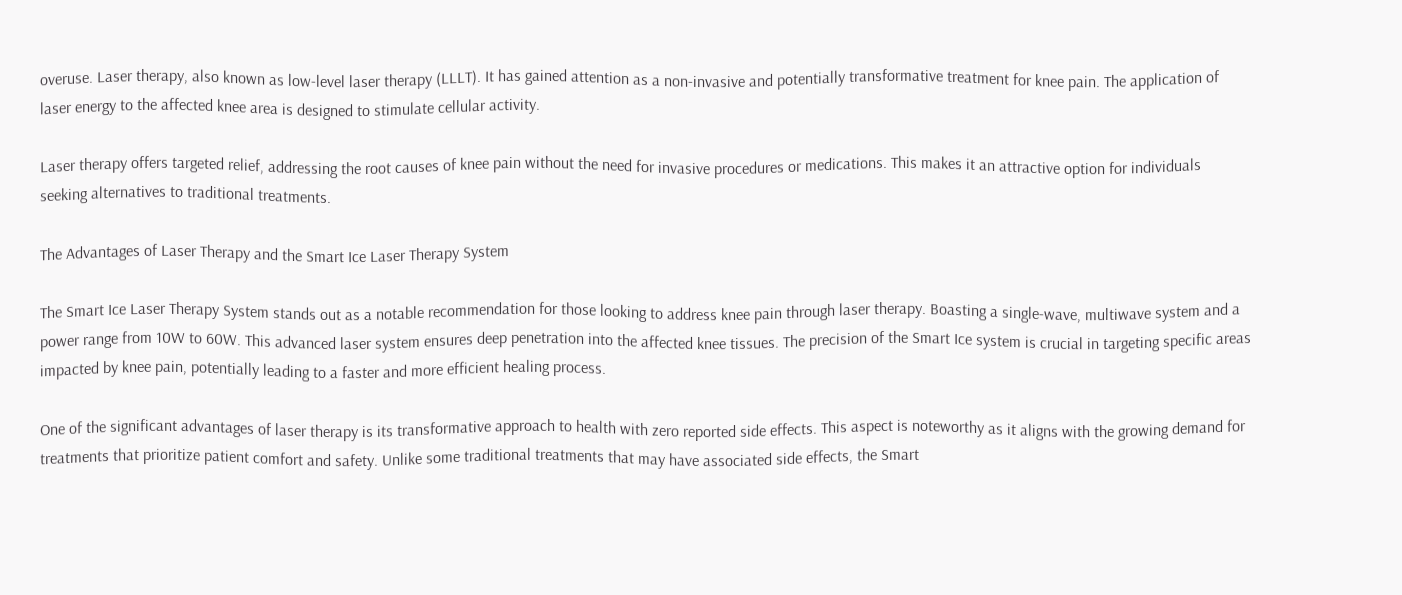overuse. Laser therapy, also known as low-level laser therapy (LLLT). It has gained attention as a non-invasive and potentially transformative treatment for knee pain. The application of laser energy to the affected knee area is designed to stimulate cellular activity.

Laser therapy offers targeted relief, addressing the root causes of knee pain without the need for invasive procedures or medications. This makes it an attractive option for individuals seeking alternatives to traditional treatments.

The Advantages of Laser Therapy and the Smart Ice Laser Therapy System

The Smart Ice Laser Therapy System stands out as a notable recommendation for those looking to address knee pain through laser therapy. Boasting a single-wave, multiwave system and a power range from 10W to 60W. This advanced laser system ensures deep penetration into the affected knee tissues. The precision of the Smart Ice system is crucial in targeting specific areas impacted by knee pain, potentially leading to a faster and more efficient healing process.

One of the significant advantages of laser therapy is its transformative approach to health with zero reported side effects. This aspect is noteworthy as it aligns with the growing demand for treatments that prioritize patient comfort and safety. Unlike some traditional treatments that may have associated side effects, the Smart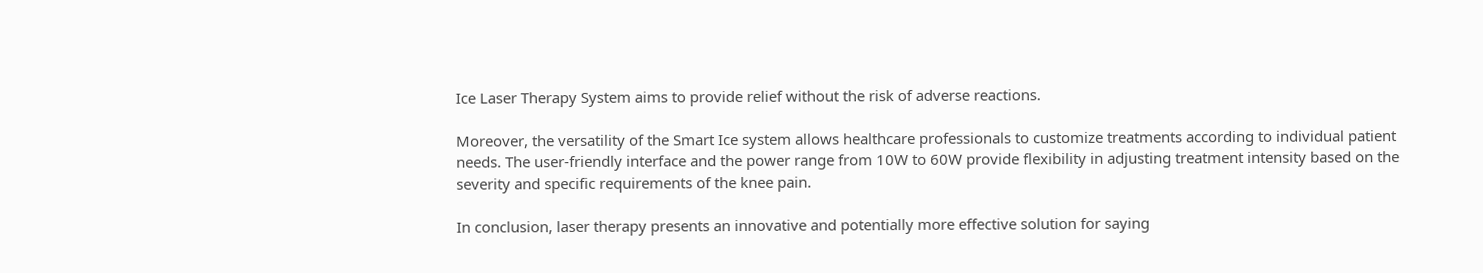Ice Laser Therapy System aims to provide relief without the risk of adverse reactions.

Moreover, the versatility of the Smart Ice system allows healthcare professionals to customize treatments according to individual patient needs. The user-friendly interface and the power range from 10W to 60W provide flexibility in adjusting treatment intensity based on the severity and specific requirements of the knee pain.

In conclusion, laser therapy presents an innovative and potentially more effective solution for saying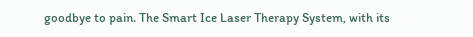goodbye to pain. The Smart Ice Laser Therapy System, with its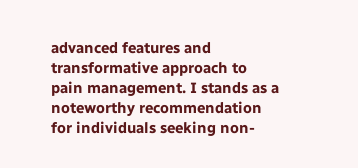advanced features and transformative approach to pain management. I stands as a noteworthy recommendation for individuals seeking non-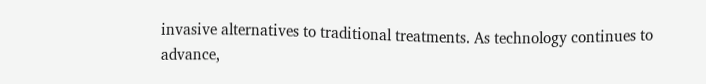invasive alternatives to traditional treatments. As technology continues to advance,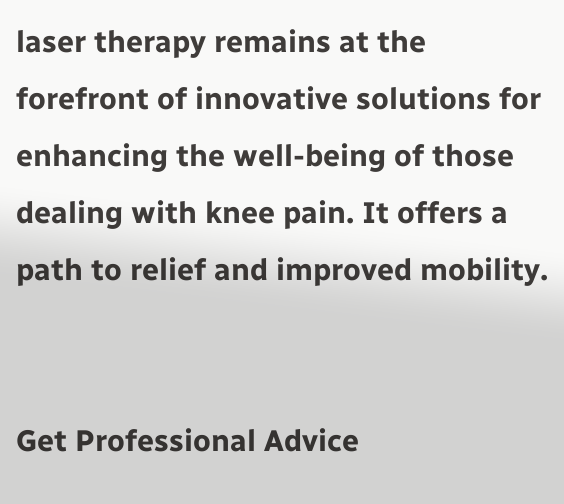laser therapy remains at the forefront of innovative solutions for enhancing the well-being of those dealing with knee pain. It offers a path to relief and improved mobility.


Get Professional Advice